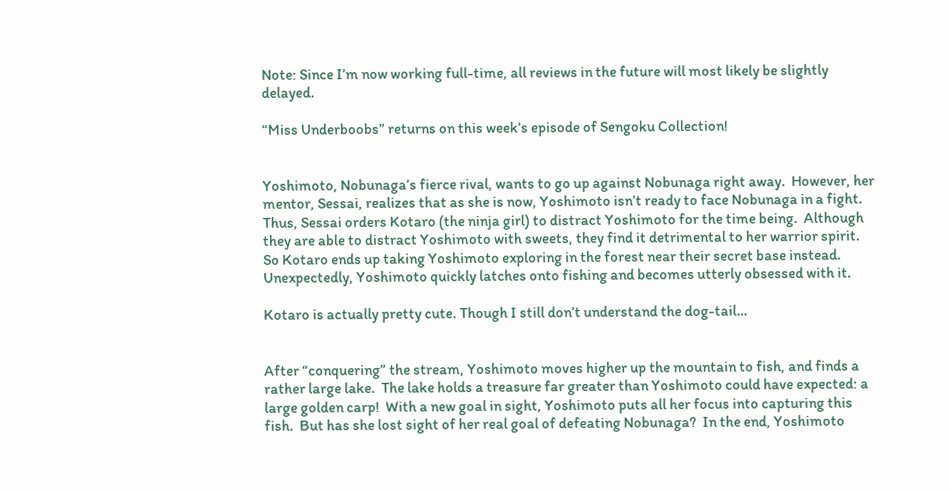Note: Since I’m now working full-time, all reviews in the future will most likely be slightly delayed.

“Miss Underboobs” returns on this week’s episode of Sengoku Collection!


Yoshimoto, Nobunaga’s fierce rival, wants to go up against Nobunaga right away.  However, her mentor, Sessai, realizes that as she is now, Yoshimoto isn’t ready to face Nobunaga in a fight.  Thus, Sessai orders Kotaro (the ninja girl) to distract Yoshimoto for the time being.  Although they are able to distract Yoshimoto with sweets, they find it detrimental to her warrior spirit.  So Kotaro ends up taking Yoshimoto exploring in the forest near their secret base instead.  Unexpectedly, Yoshimoto quickly latches onto fishing and becomes utterly obsessed with it.

Kotaro is actually pretty cute. Though I still don’t understand the dog-tail…


After “conquering” the stream, Yoshimoto moves higher up the mountain to fish, and finds a rather large lake.  The lake holds a treasure far greater than Yoshimoto could have expected: a large golden carp!  With a new goal in sight, Yoshimoto puts all her focus into capturing this fish.  But has she lost sight of her real goal of defeating Nobunaga?  In the end, Yoshimoto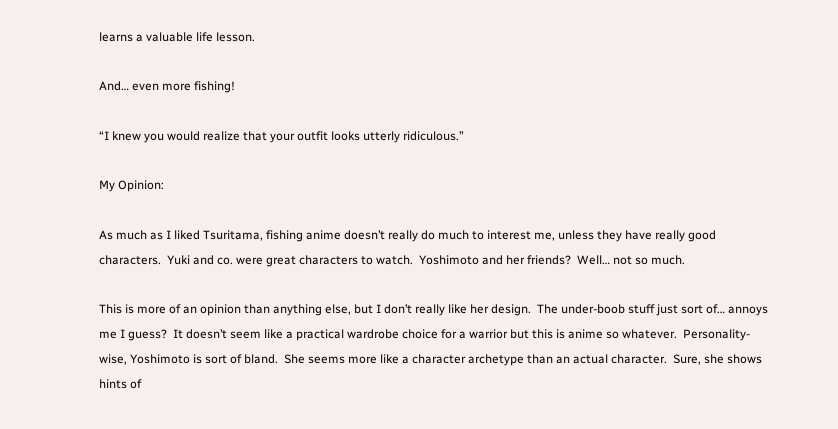learns a valuable life lesson.

And… even more fishing!

“I knew you would realize that your outfit looks utterly ridiculous.”

My Opinion:

As much as I liked Tsuritama, fishing anime doesn’t really do much to interest me, unless they have really good characters.  Yuki and co. were great characters to watch.  Yoshimoto and her friends?  Well… not so much.

This is more of an opinion than anything else, but I don’t really like her design.  The under-boob stuff just sort of… annoys me I guess?  It doesn’t seem like a practical wardrobe choice for a warrior but this is anime so whatever.  Personality-wise, Yoshimoto is sort of bland.  She seems more like a character archetype than an actual character.  Sure, she shows hints of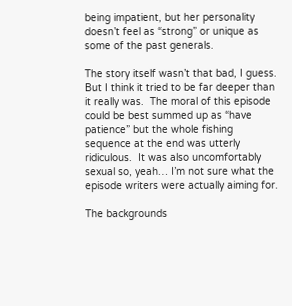being impatient, but her personality doesn’t feel as “strong” or unique as some of the past generals.

The story itself wasn’t that bad, I guess.  But I think it tried to be far deeper than it really was.  The moral of this episode could be best summed up as “have patience” but the whole fishing sequence at the end was utterly ridiculous.  It was also uncomfortably sexual so, yeah… I’m not sure what the episode writers were actually aiming for.

The backgrounds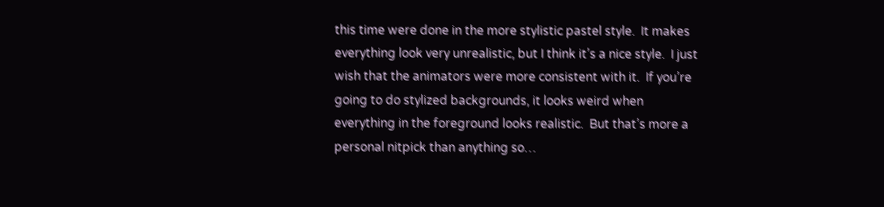this time were done in the more stylistic pastel style.  It makes everything look very unrealistic, but I think it’s a nice style.  I just wish that the animators were more consistent with it.  If you’re going to do stylized backgrounds, it looks weird when everything in the foreground looks realistic.  But that’s more a personal nitpick than anything so…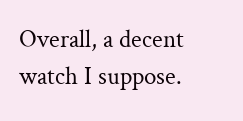Overall, a decent watch I suppose.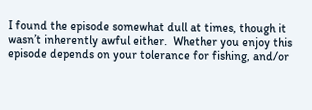I found the episode somewhat dull at times, though it wasn’t inherently awful either.  Whether you enjoy this episode depends on your tolerance for fishing, and/or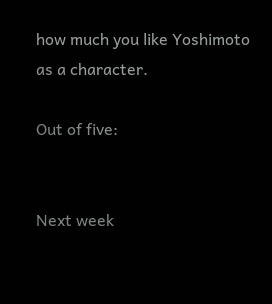how much you like Yoshimoto as a character.

Out of five:


Next week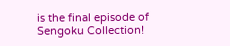is the final episode of Sengoku Collection!